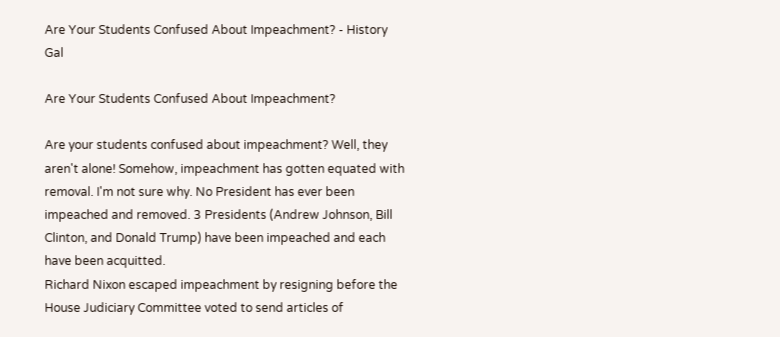Are Your Students Confused About Impeachment? - History Gal

Are Your Students Confused About Impeachment?

Are your students confused about impeachment? Well, they aren't alone! Somehow, impeachment has gotten equated with removal. I'm not sure why. No President has ever been impeached and removed. 3 Presidents (Andrew Johnson, Bill Clinton, and Donald Trump) have been impeached and each have been acquitted.
Richard Nixon escaped impeachment by resigning before the House Judiciary Committee voted to send articles of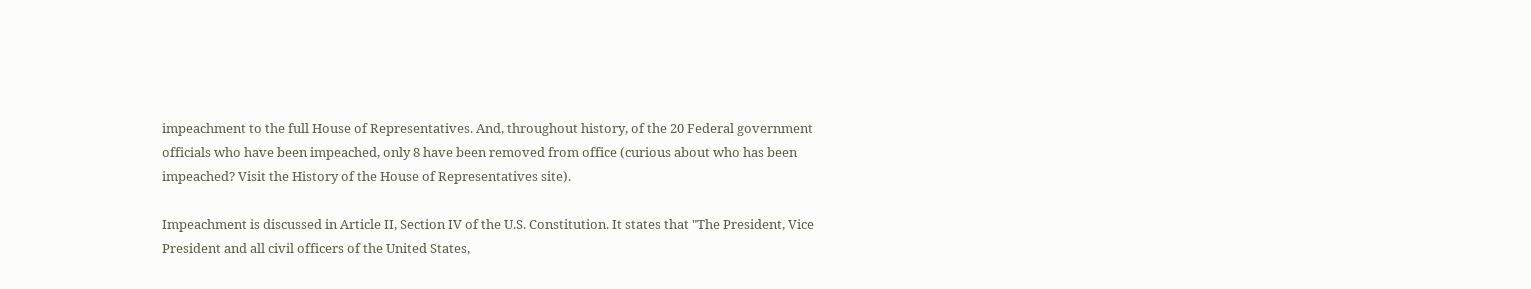impeachment to the full House of Representatives. And, throughout history, of the 20 Federal government officials who have been impeached, only 8 have been removed from office (curious about who has been impeached? Visit the History of the House of Representatives site).

Impeachment is discussed in Article II, Section IV of the U.S. Constitution. It states that "The President, Vice President and all civil officers of the United States,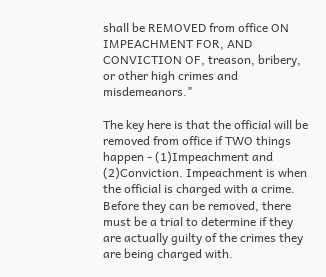shall be REMOVED from office ON IMPEACHMENT FOR, AND CONVICTION OF, treason, bribery, or other high crimes and misdemeanors."

The key here is that the official will be removed from office if TWO things happen - (1)Impeachment and (2)Conviction. Impeachment is when the official is charged with a crime. Before they can be removed, there must be a trial to determine if they are actually guilty of the crimes they are being charged with.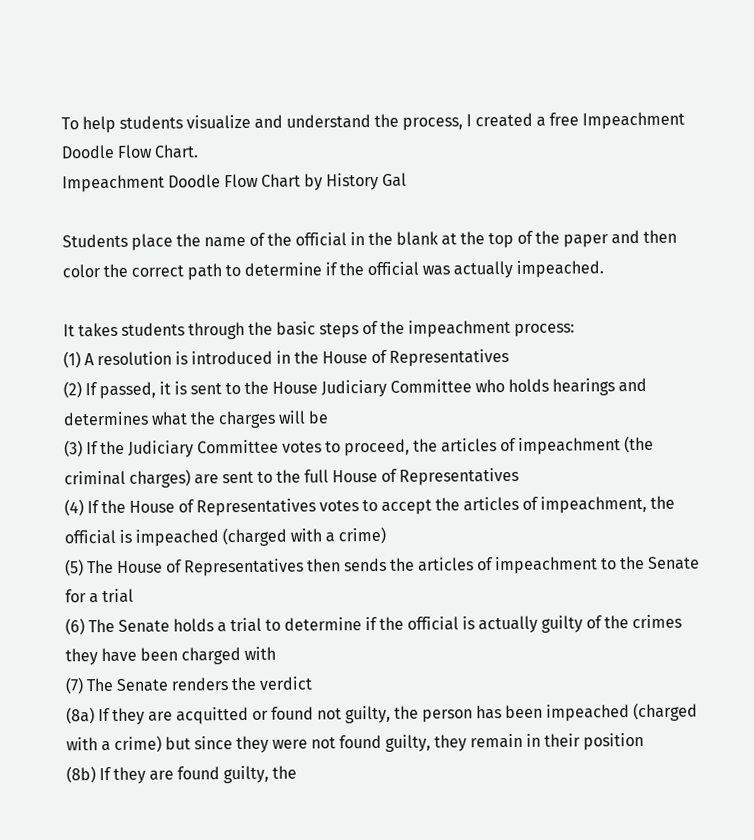To help students visualize and understand the process, I created a free Impeachment Doodle Flow Chart.
Impeachment Doodle Flow Chart by History Gal

Students place the name of the official in the blank at the top of the paper and then color the correct path to determine if the official was actually impeached.

It takes students through the basic steps of the impeachment process:
(1) A resolution is introduced in the House of Representatives
(2) If passed, it is sent to the House Judiciary Committee who holds hearings and determines what the charges will be
(3) If the Judiciary Committee votes to proceed, the articles of impeachment (the criminal charges) are sent to the full House of Representatives
(4) If the House of Representatives votes to accept the articles of impeachment, the official is impeached (charged with a crime)
(5) The House of Representatives then sends the articles of impeachment to the Senate for a trial
(6) The Senate holds a trial to determine if the official is actually guilty of the crimes they have been charged with
(7) The Senate renders the verdict
(8a) If they are acquitted or found not guilty, the person has been impeached (charged with a crime) but since they were not found guilty, they remain in their position
(8b) If they are found guilty, the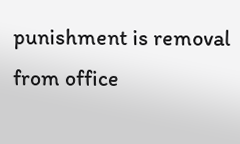punishment is removal from office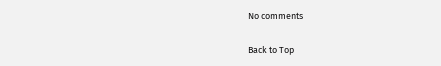No comments

Back to Top